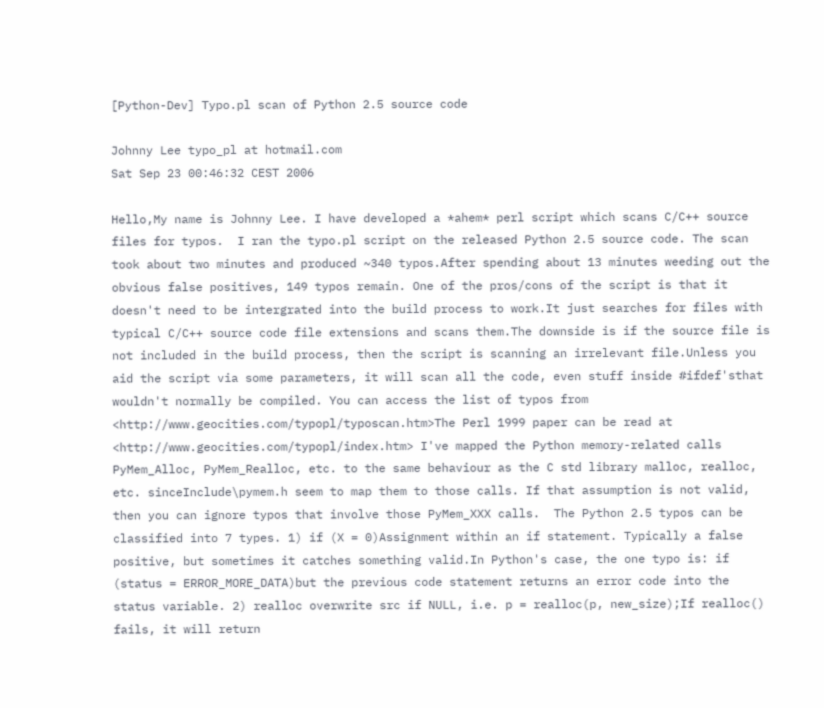[Python-Dev] Typo.pl scan of Python 2.5 source code

Johnny Lee typo_pl at hotmail.com
Sat Sep 23 00:46:32 CEST 2006

Hello,My name is Johnny Lee. I have developed a *ahem* perl script which scans C/C++ source files for typos.  I ran the typo.pl script on the released Python 2.5 source code. The scan took about two minutes and produced ~340 typos.After spending about 13 minutes weeding out the obvious false positives, 149 typos remain. One of the pros/cons of the script is that it doesn't need to be intergrated into the build process to work.It just searches for files with typical C/C++ source code file extensions and scans them.The downside is if the source file is not included in the build process, then the script is scanning an irrelevant file.Unless you aid the script via some parameters, it will scan all the code, even stuff inside #ifdef'sthat wouldn't normally be compiled. You can access the list of typos from <http://www.geocities.com/typopl/typoscan.htm>The Perl 1999 paper can be read at <http://www.geocities.com/typopl/index.htm> I've mapped the Python memory-related calls PyMem_Alloc, PyMem_Realloc, etc. to the same behaviour as the C std library malloc, realloc, etc. sinceInclude\pymem.h seem to map them to those calls. If that assumption is not valid, then you can ignore typos that involve those PyMem_XXX calls.  The Python 2.5 typos can be classified into 7 types. 1) if (X = 0)Assignment within an if statement. Typically a false positive, but sometimes it catches something valid.In Python's case, the one typo is: if (status = ERROR_MORE_DATA)but the previous code statement returns an error code into the status variable. 2) realloc overwrite src if NULL, i.e. p = realloc(p, new_size);If realloc() fails, it will return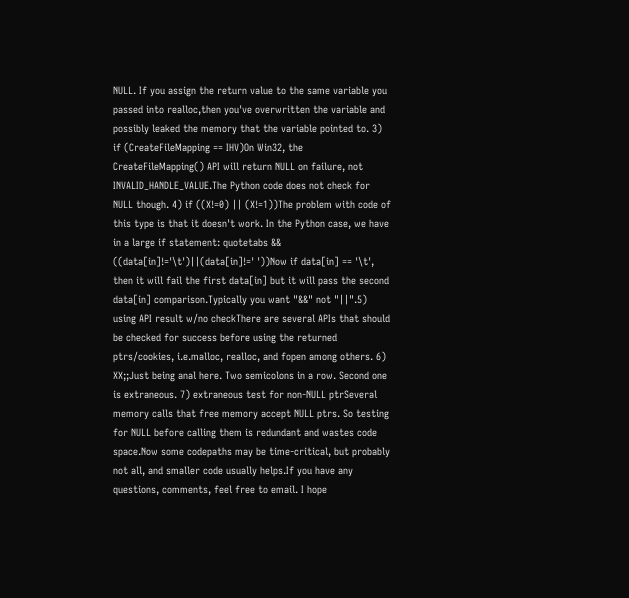NULL. If you assign the return value to the same variable you passed into realloc,then you've overwritten the variable and possibly leaked the memory that the variable pointed to. 3) if (CreateFileMapping == IHV)On Win32, the CreateFileMapping() API will return NULL on failure, not INVALID_HANDLE_VALUE.The Python code does not check for NULL though. 4) if ((X!=0) || (X!=1))The problem with code of this type is that it doesn't work. In the Python case, we have in a large if statement: quotetabs && ((data[in]!='\t')||(data[in]!=' '))Now if data[in] == '\t', then it will fail the first data[in] but it will pass the second data[in] comparison.Typically you want "&&" not "||".5) using API result w/no checkThere are several APIs that should be checked for success before using the returned ptrs/cookies, i.e.malloc, realloc, and fopen among others. 6) XX;;Just being anal here. Two semicolons in a row. Second one is extraneous. 7) extraneous test for non-NULL ptrSeveral memory calls that free memory accept NULL ptrs. So testing for NULL before calling them is redundant and wastes code space.Now some codepaths may be time-critical, but probably not all, and smaller code usually helps.If you have any questions, comments, feel free to email. I hope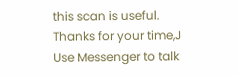this scan is useful. Thanks for your time,J
Use Messenger to talk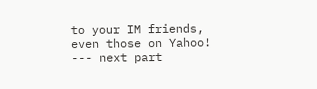to your IM friends, even those on Yahoo!
--- next part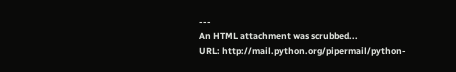---
An HTML attachment was scrubbed...
URL: http://mail.python.org/pipermail/python-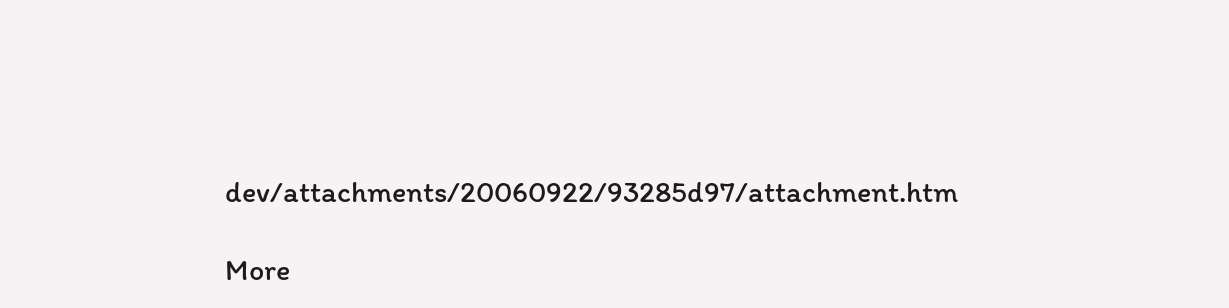dev/attachments/20060922/93285d97/attachment.htm

More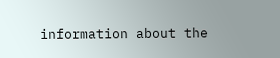information about the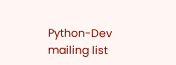Python-Dev mailing list